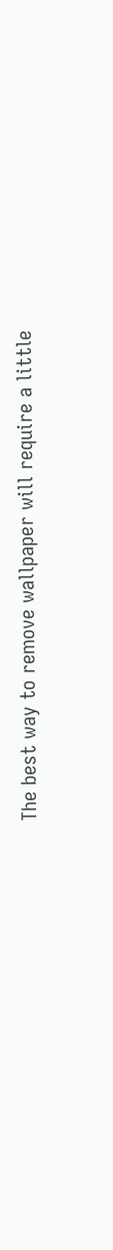The best way to remove wallpaper will require a little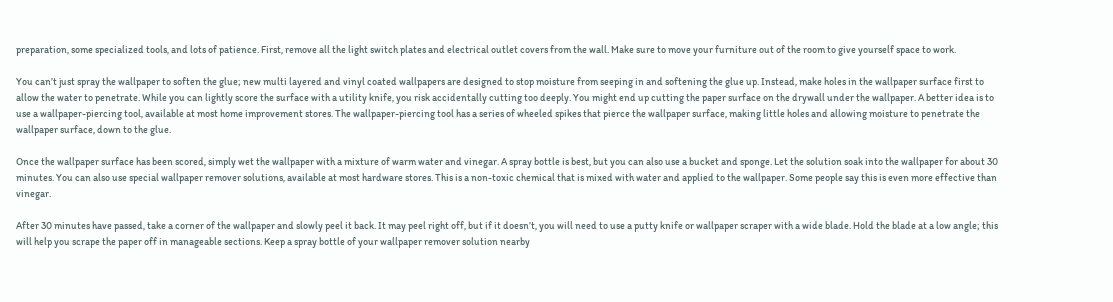preparation, some specialized tools, and lots of patience. First, remove all the light switch plates and electrical outlet covers from the wall. Make sure to move your furniture out of the room to give yourself space to work.

You can’t just spray the wallpaper to soften the glue; new multi layered and vinyl coated wallpapers are designed to stop moisture from seeping in and softening the glue up. Instead, make holes in the wallpaper surface first to allow the water to penetrate. While you can lightly score the surface with a utility knife, you risk accidentally cutting too deeply. You might end up cutting the paper surface on the drywall under the wallpaper. A better idea is to use a wallpaper-piercing tool, available at most home improvement stores. The wallpaper-piercing tool has a series of wheeled spikes that pierce the wallpaper surface, making little holes and allowing moisture to penetrate the wallpaper surface, down to the glue.

Once the wallpaper surface has been scored, simply wet the wallpaper with a mixture of warm water and vinegar. A spray bottle is best, but you can also use a bucket and sponge. Let the solution soak into the wallpaper for about 30 minutes. You can also use special wallpaper remover solutions, available at most hardware stores. This is a non-toxic chemical that is mixed with water and applied to the wallpaper. Some people say this is even more effective than vinegar.

After 30 minutes have passed, take a corner of the wallpaper and slowly peel it back. It may peel right off, but if it doesn’t, you will need to use a putty knife or wallpaper scraper with a wide blade. Hold the blade at a low angle; this will help you scrape the paper off in manageable sections. Keep a spray bottle of your wallpaper remover solution nearby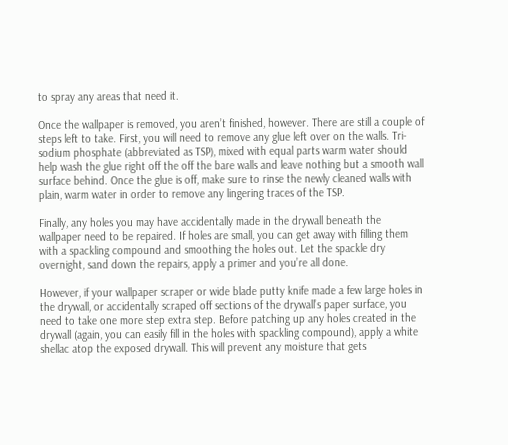to spray any areas that need it.

Once the wallpaper is removed, you aren’t finished, however. There are still a couple of steps left to take. First, you will need to remove any glue left over on the walls. Tri-sodium phosphate (abbreviated as TSP), mixed with equal parts warm water should help wash the glue right off the off the bare walls and leave nothing but a smooth wall surface behind. Once the glue is off, make sure to rinse the newly cleaned walls with plain, warm water in order to remove any lingering traces of the TSP.

Finally, any holes you may have accidentally made in the drywall beneath the wallpaper need to be repaired. If holes are small, you can get away with filling them with a spackling compound and smoothing the holes out. Let the spackle dry overnight, sand down the repairs, apply a primer and you’re all done.

However, if your wallpaper scraper or wide blade putty knife made a few large holes in the drywall, or accidentally scraped off sections of the drywall’s paper surface, you need to take one more step extra step. Before patching up any holes created in the drywall (again, you can easily fill in the holes with spackling compound), apply a white shellac atop the exposed drywall. This will prevent any moisture that gets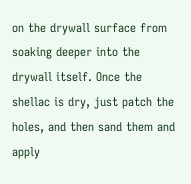on the drywall surface from soaking deeper into the drywall itself. Once the shellac is dry, just patch the holes, and then sand them and apply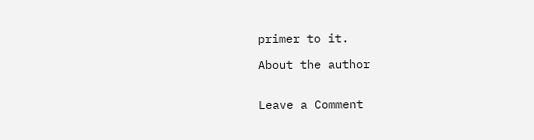primer to it.

About the author


Leave a Comment